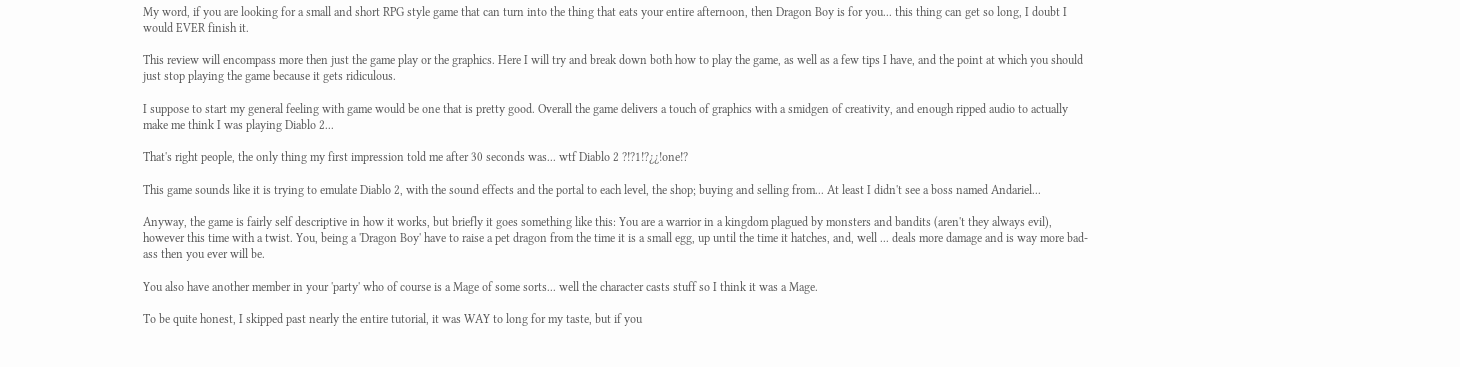My word, if you are looking for a small and short RPG style game that can turn into the thing that eats your entire afternoon, then Dragon Boy is for you... this thing can get so long, I doubt I would EVER finish it.

This review will encompass more then just the game play or the graphics. Here I will try and break down both how to play the game, as well as a few tips I have, and the point at which you should just stop playing the game because it gets ridiculous.

I suppose to start my general feeling with game would be one that is pretty good. Overall the game delivers a touch of graphics with a smidgen of creativity, and enough ripped audio to actually make me think I was playing Diablo 2...

That's right people, the only thing my first impression told me after 30 seconds was... wtf Diablo 2 ?!?1!?¿¿!one!?

This game sounds like it is trying to emulate Diablo 2, with the sound effects and the portal to each level, the shop; buying and selling from... At least I didn't see a boss named Andariel...

Anyway, the game is fairly self descriptive in how it works, but briefly it goes something like this: You are a warrior in a kingdom plagued by monsters and bandits (aren't they always evil), however this time with a twist. You, being a 'Dragon Boy' have to raise a pet dragon from the time it is a small egg, up until the time it hatches, and, well ... deals more damage and is way more bad-ass then you ever will be.

You also have another member in your 'party' who of course is a Mage of some sorts... well the character casts stuff so I think it was a Mage.

To be quite honest, I skipped past nearly the entire tutorial, it was WAY to long for my taste, but if you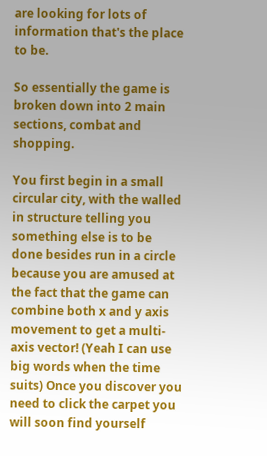are looking for lots of information that's the place to be.

So essentially the game is broken down into 2 main sections, combat and shopping.

You first begin in a small circular city, with the walled in structure telling you something else is to be done besides run in a circle because you are amused at the fact that the game can combine both x and y axis movement to get a multi-axis vector! (Yeah I can use big words when the time suits) Once you discover you need to click the carpet you will soon find yourself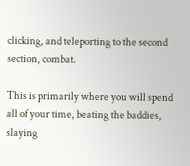clicking, and teleporting to the second section, combat.

This is primarily where you will spend all of your time, beating the baddies, slaying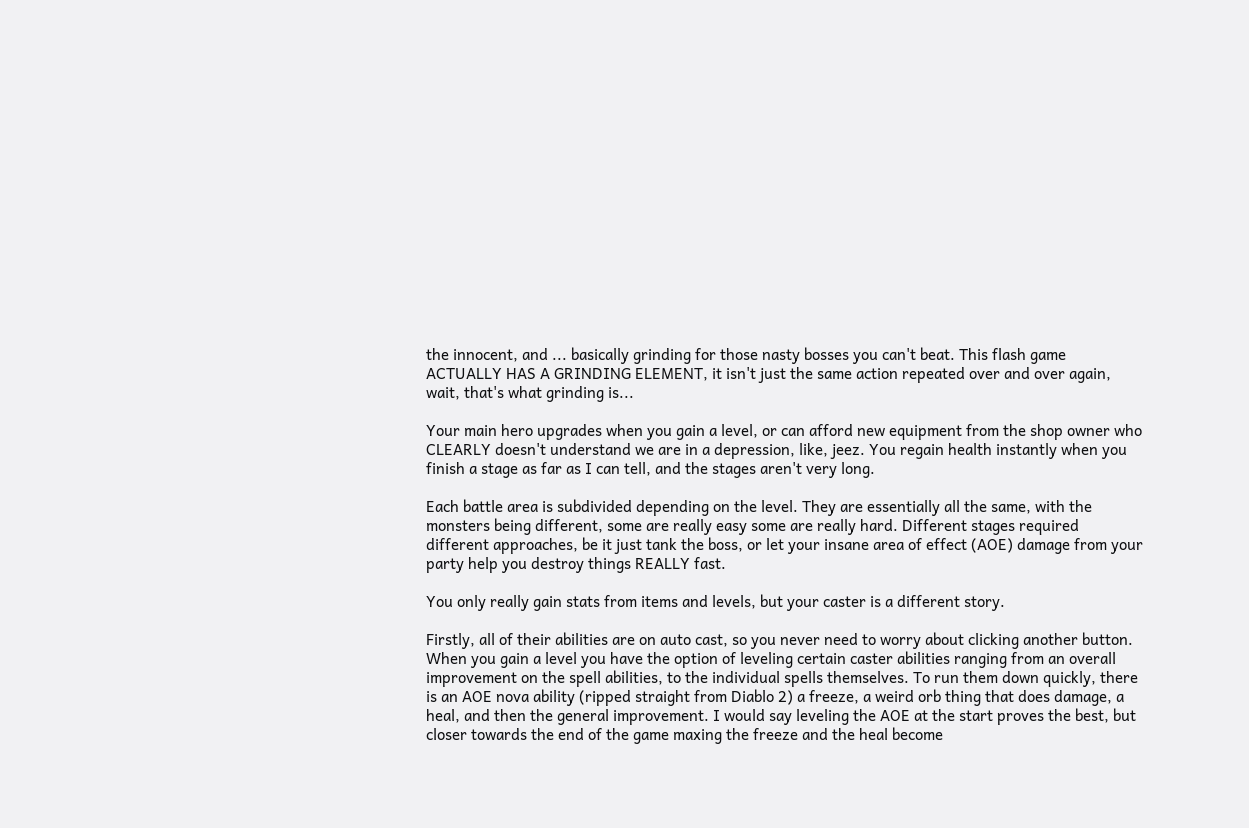the innocent, and ... basically grinding for those nasty bosses you can't beat. This flash game ACTUALLY HAS A GRINDING ELEMENT, it isn't just the same action repeated over and over again, wait, that's what grinding is...

Your main hero upgrades when you gain a level, or can afford new equipment from the shop owner who CLEARLY doesn't understand we are in a depression, like, jeez. You regain health instantly when you finish a stage as far as I can tell, and the stages aren't very long.

Each battle area is subdivided depending on the level. They are essentially all the same, with the monsters being different, some are really easy some are really hard. Different stages required different approaches, be it just tank the boss, or let your insane area of effect (AOE) damage from your party help you destroy things REALLY fast.

You only really gain stats from items and levels, but your caster is a different story.

Firstly, all of their abilities are on auto cast, so you never need to worry about clicking another button. When you gain a level you have the option of leveling certain caster abilities ranging from an overall improvement on the spell abilities, to the individual spells themselves. To run them down quickly, there is an AOE nova ability (ripped straight from Diablo 2) a freeze, a weird orb thing that does damage, a heal, and then the general improvement. I would say leveling the AOE at the start proves the best, but closer towards the end of the game maxing the freeze and the heal become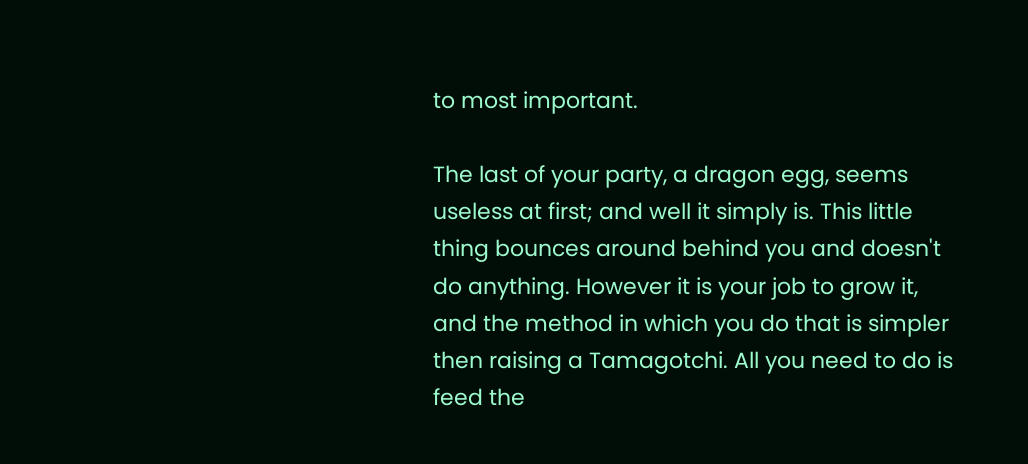to most important.

The last of your party, a dragon egg, seems useless at first; and well it simply is. This little thing bounces around behind you and doesn't do anything. However it is your job to grow it, and the method in which you do that is simpler then raising a Tamagotchi. All you need to do is feed the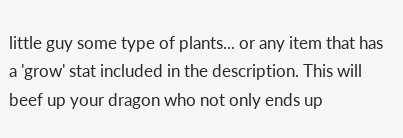little guy some type of plants... or any item that has a 'grow' stat included in the description. This will beef up your dragon who not only ends up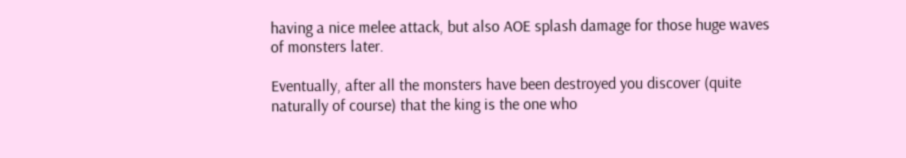having a nice melee attack, but also AOE splash damage for those huge waves of monsters later.

Eventually, after all the monsters have been destroyed you discover (quite naturally of course) that the king is the one who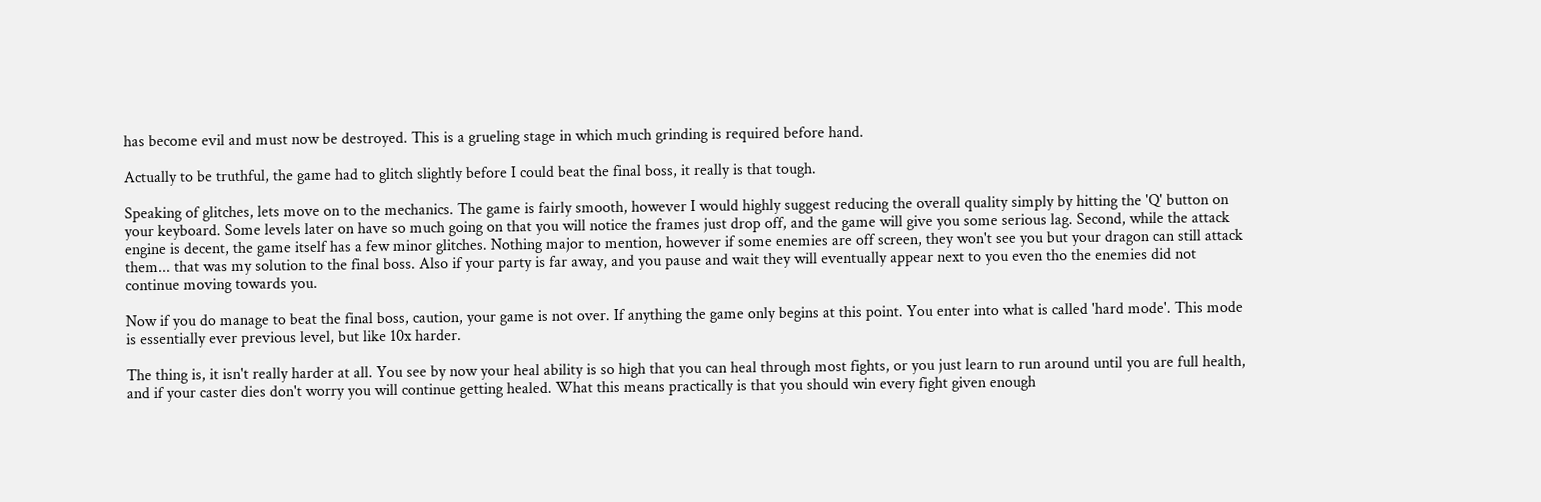has become evil and must now be destroyed. This is a grueling stage in which much grinding is required before hand.

Actually to be truthful, the game had to glitch slightly before I could beat the final boss, it really is that tough.

Speaking of glitches, lets move on to the mechanics. The game is fairly smooth, however I would highly suggest reducing the overall quality simply by hitting the 'Q' button on your keyboard. Some levels later on have so much going on that you will notice the frames just drop off, and the game will give you some serious lag. Second, while the attack engine is decent, the game itself has a few minor glitches. Nothing major to mention, however if some enemies are off screen, they won't see you but your dragon can still attack them... that was my solution to the final boss. Also if your party is far away, and you pause and wait they will eventually appear next to you even tho the enemies did not continue moving towards you.

Now if you do manage to beat the final boss, caution, your game is not over. If anything the game only begins at this point. You enter into what is called 'hard mode'. This mode is essentially ever previous level, but like 10x harder.

The thing is, it isn't really harder at all. You see by now your heal ability is so high that you can heal through most fights, or you just learn to run around until you are full health, and if your caster dies don't worry you will continue getting healed. What this means practically is that you should win every fight given enough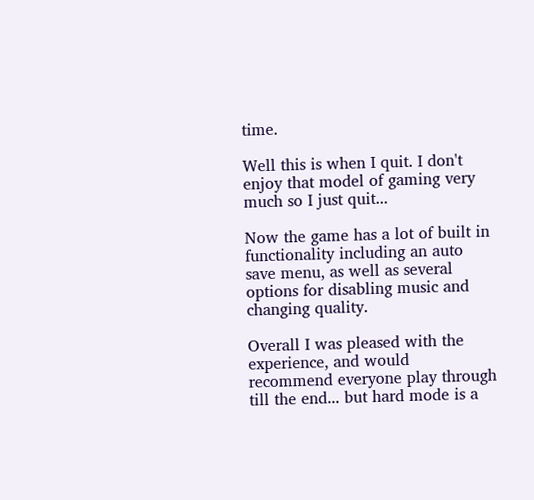time.

Well this is when I quit. I don't enjoy that model of gaming very much so I just quit...

Now the game has a lot of built in functionality including an auto save menu, as well as several options for disabling music and changing quality.

Overall I was pleased with the experience, and would recommend everyone play through till the end... but hard mode is a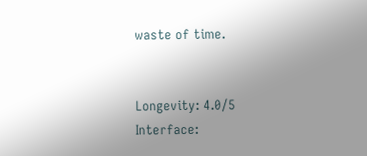waste of time.


Longevity: 4.0/5
Interface: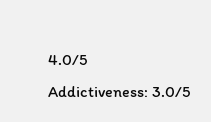4.0/5
Addictiveness: 3.0/5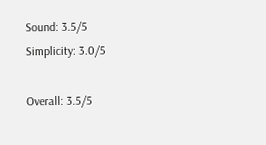Sound: 3.5/5
Simplicity: 3.0/5

Overall: 3.5/5